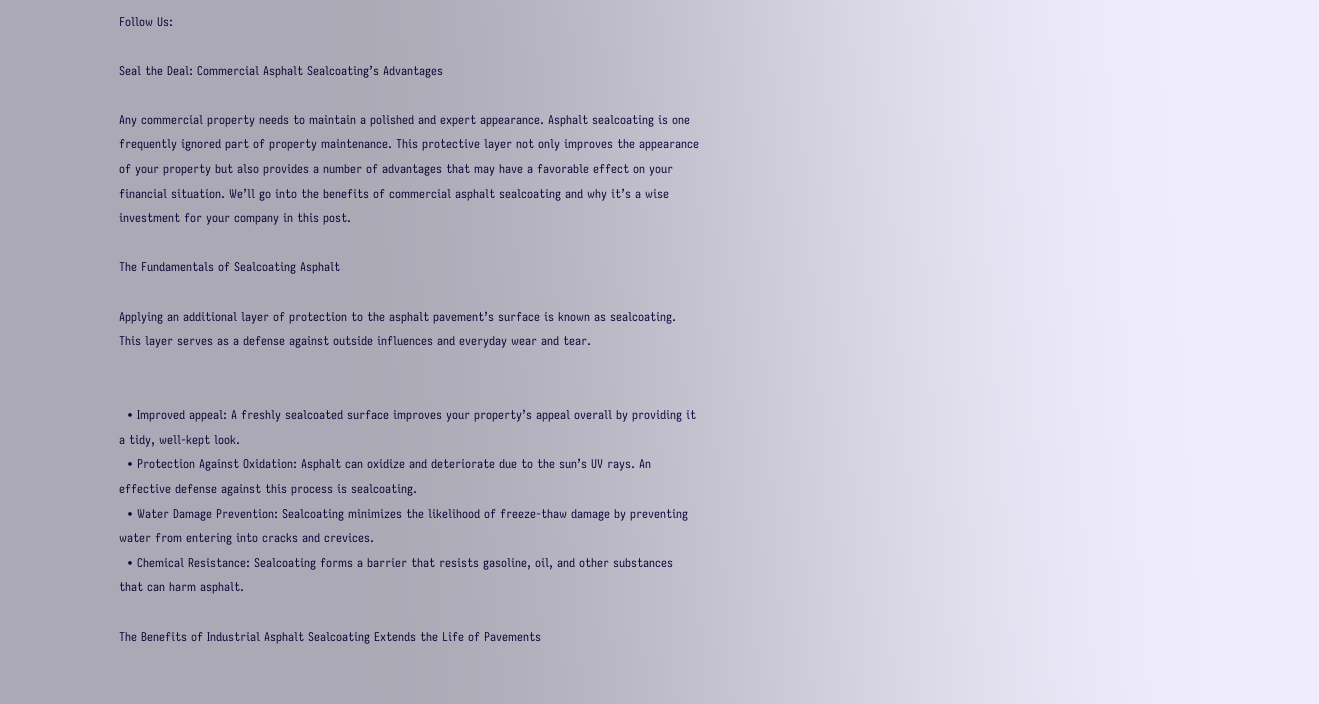Follow Us:

Seal the Deal: Commercial Asphalt Sealcoating’s Advantages

Any commercial property needs to maintain a polished and expert appearance. Asphalt sealcoating is one frequently ignored part of property maintenance. This protective layer not only improves the appearance of your property but also provides a number of advantages that may have a favorable effect on your financial situation. We’ll go into the benefits of commercial asphalt sealcoating and why it’s a wise investment for your company in this post.

The Fundamentals of Sealcoating Asphalt

Applying an additional layer of protection to the asphalt pavement’s surface is known as sealcoating. This layer serves as a defense against outside influences and everyday wear and tear.


  • Improved appeal: A freshly sealcoated surface improves your property’s appeal overall by providing it a tidy, well-kept look.
  • Protection Against Oxidation: Asphalt can oxidize and deteriorate due to the sun’s UV rays. An effective defense against this process is sealcoating.
  • Water Damage Prevention: Sealcoating minimizes the likelihood of freeze-thaw damage by preventing water from entering into cracks and crevices.
  • Chemical Resistance: Sealcoating forms a barrier that resists gasoline, oil, and other substances that can harm asphalt.

The Benefits of Industrial Asphalt Sealcoating Extends the Life of Pavements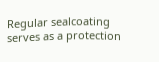Regular sealcoating serves as a protection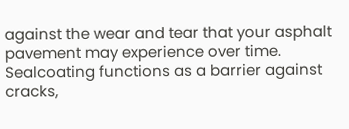against the wear and tear that your asphalt pavement may experience over time. Sealcoating functions as a barrier against cracks,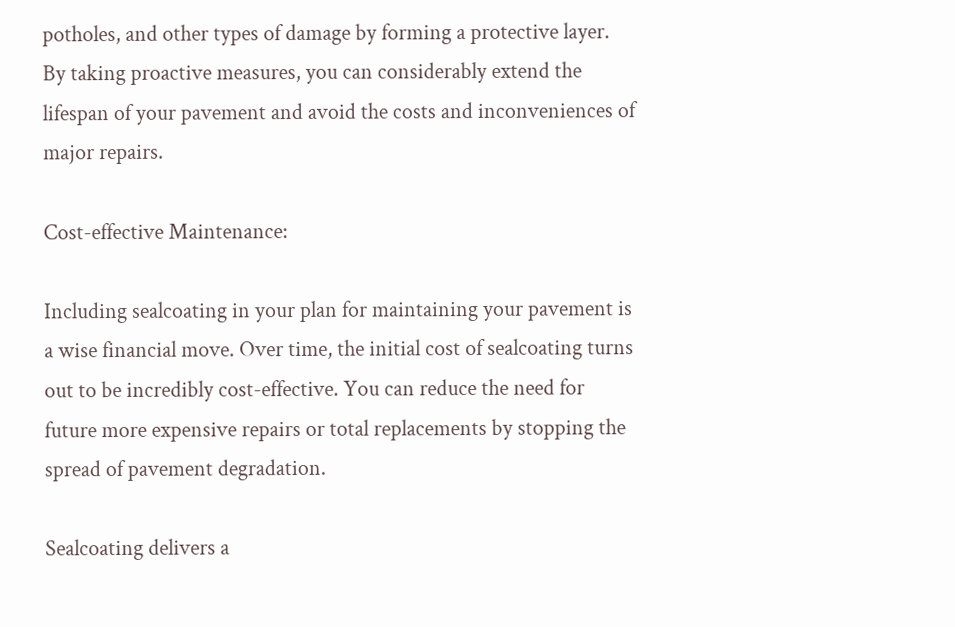potholes, and other types of damage by forming a protective layer. By taking proactive measures, you can considerably extend the lifespan of your pavement and avoid the costs and inconveniences of major repairs.

Cost-effective Maintenance:

Including sealcoating in your plan for maintaining your pavement is a wise financial move. Over time, the initial cost of sealcoating turns out to be incredibly cost-effective. You can reduce the need for future more expensive repairs or total replacements by stopping the spread of pavement degradation.

Sealcoating delivers a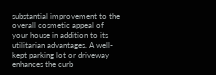substantial improvement to the overall cosmetic appeal of your house in addition to its utilitarian advantages. A well-kept parking lot or driveway enhances the curb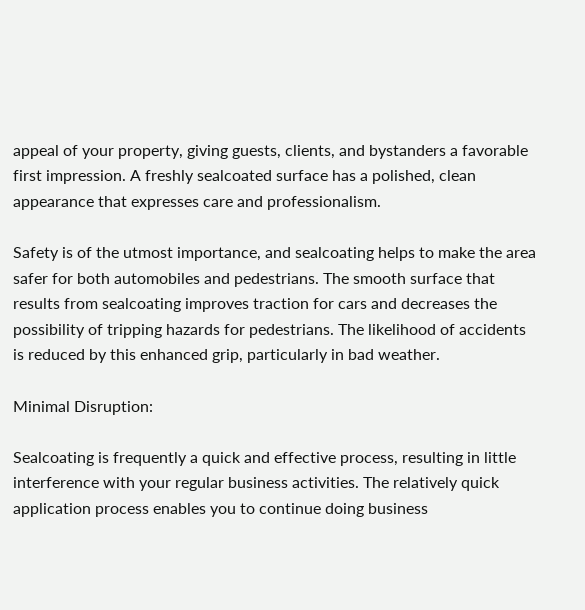appeal of your property, giving guests, clients, and bystanders a favorable first impression. A freshly sealcoated surface has a polished, clean appearance that expresses care and professionalism.

Safety is of the utmost importance, and sealcoating helps to make the area safer for both automobiles and pedestrians. The smooth surface that results from sealcoating improves traction for cars and decreases the possibility of tripping hazards for pedestrians. The likelihood of accidents is reduced by this enhanced grip, particularly in bad weather.

Minimal Disruption:

Sealcoating is frequently a quick and effective process, resulting in little interference with your regular business activities. The relatively quick application process enables you to continue doing business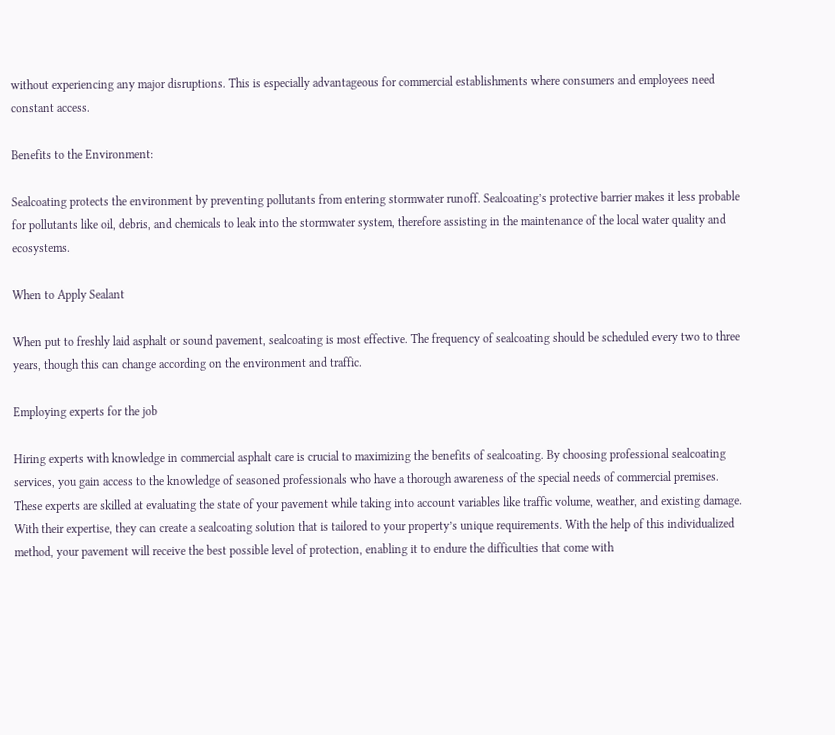without experiencing any major disruptions. This is especially advantageous for commercial establishments where consumers and employees need constant access.

Benefits to the Environment:

Sealcoating protects the environment by preventing pollutants from entering stormwater runoff. Sealcoating’s protective barrier makes it less probable for pollutants like oil, debris, and chemicals to leak into the stormwater system, therefore assisting in the maintenance of the local water quality and ecosystems.

When to Apply Sealant

When put to freshly laid asphalt or sound pavement, sealcoating is most effective. The frequency of sealcoating should be scheduled every two to three years, though this can change according on the environment and traffic.

Employing experts for the job

Hiring experts with knowledge in commercial asphalt care is crucial to maximizing the benefits of sealcoating. By choosing professional sealcoating services, you gain access to the knowledge of seasoned professionals who have a thorough awareness of the special needs of commercial premises. These experts are skilled at evaluating the state of your pavement while taking into account variables like traffic volume, weather, and existing damage. With their expertise, they can create a sealcoating solution that is tailored to your property’s unique requirements. With the help of this individualized method, your pavement will receive the best possible level of protection, enabling it to endure the difficulties that come with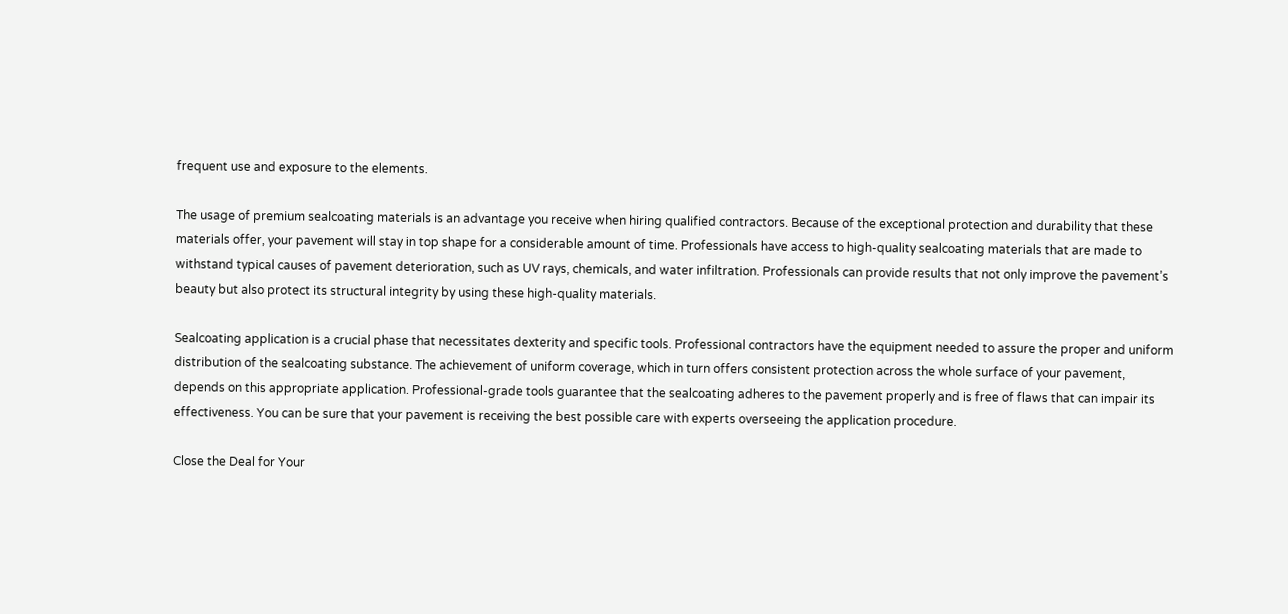frequent use and exposure to the elements.

The usage of premium sealcoating materials is an advantage you receive when hiring qualified contractors. Because of the exceptional protection and durability that these materials offer, your pavement will stay in top shape for a considerable amount of time. Professionals have access to high-quality sealcoating materials that are made to withstand typical causes of pavement deterioration, such as UV rays, chemicals, and water infiltration. Professionals can provide results that not only improve the pavement’s beauty but also protect its structural integrity by using these high-quality materials.

Sealcoating application is a crucial phase that necessitates dexterity and specific tools. Professional contractors have the equipment needed to assure the proper and uniform distribution of the sealcoating substance. The achievement of uniform coverage, which in turn offers consistent protection across the whole surface of your pavement, depends on this appropriate application. Professional-grade tools guarantee that the sealcoating adheres to the pavement properly and is free of flaws that can impair its effectiveness. You can be sure that your pavement is receiving the best possible care with experts overseeing the application procedure.

Close the Deal for Your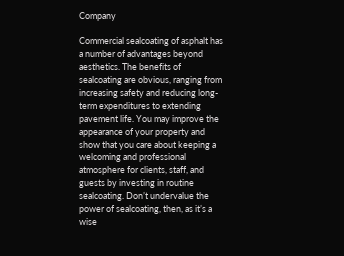Company

Commercial sealcoating of asphalt has a number of advantages beyond aesthetics. The benefits of sealcoating are obvious, ranging from increasing safety and reducing long-term expenditures to extending pavement life. You may improve the appearance of your property and show that you care about keeping a welcoming and professional atmosphere for clients, staff, and guests by investing in routine sealcoating. Don’t undervalue the power of sealcoating, then, as it’s a wise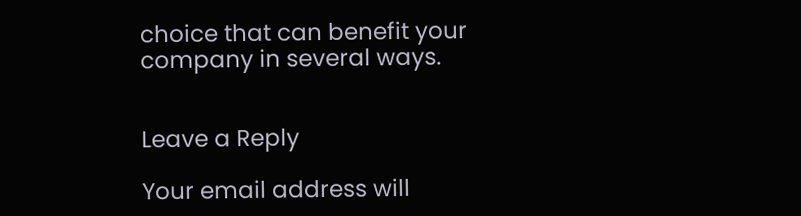choice that can benefit your company in several ways.


Leave a Reply

Your email address will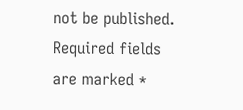not be published. Required fields are marked *